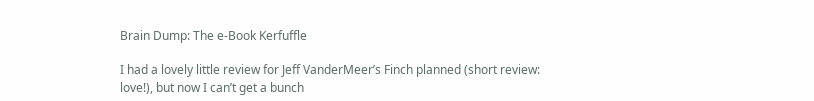Brain Dump: The e-Book Kerfuffle

I had a lovely little review for Jeff VanderMeer’s Finch planned (short review: love!), but now I can’t get a bunch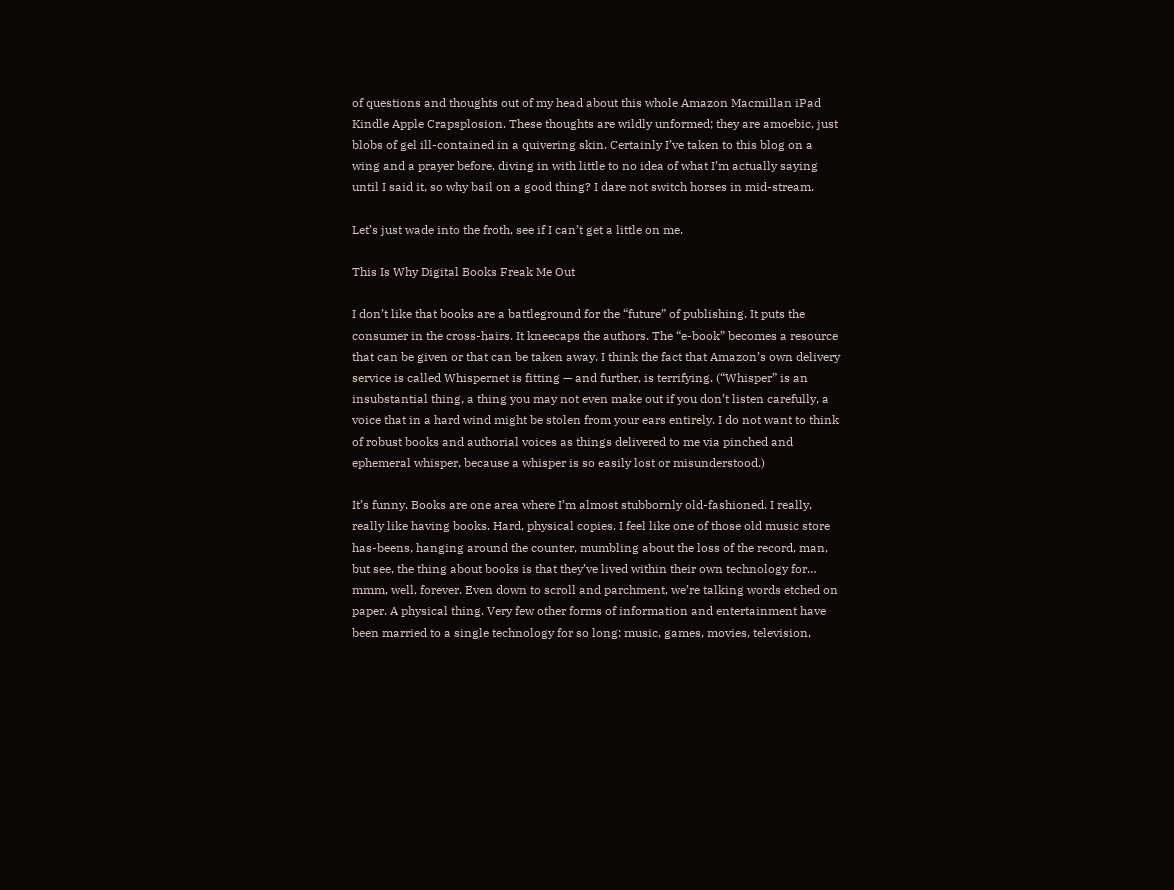of questions and thoughts out of my head about this whole Amazon Macmillan iPad Kindle Apple Crapsplosion. These thoughts are wildly unformed; they are amoebic, just blobs of gel ill-contained in a quivering skin. Certainly I’ve taken to this blog on a wing and a prayer before, diving in with little to no idea of what I’m actually saying until I said it, so why bail on a good thing? I dare not switch horses in mid-stream.

Let’s just wade into the froth, see if I can’t get a little on me.

This Is Why Digital Books Freak Me Out

I don’t like that books are a battleground for the “future” of publishing. It puts the consumer in the cross-hairs. It kneecaps the authors. The “e-book” becomes a resource that can be given or that can be taken away. I think the fact that Amazon’s own delivery service is called Whispernet is fitting — and further, is terrifying. (“Whisper” is an insubstantial thing, a thing you may not even make out if you don’t listen carefully, a voice that in a hard wind might be stolen from your ears entirely. I do not want to think of robust books and authorial voices as things delivered to me via pinched and ephemeral whisper, because a whisper is so easily lost or misunderstood.)

It’s funny. Books are one area where I’m almost stubbornly old-fashioned. I really, really like having books. Hard, physical copies. I feel like one of those old music store has-beens, hanging around the counter, mumbling about the loss of the record, man, but see, the thing about books is that they’ve lived within their own technology for… mmm, well, forever. Even down to scroll and parchment, we’re talking words etched on paper. A physical thing. Very few other forms of information and entertainment have been married to a single technology for so long: music, games, movies, television,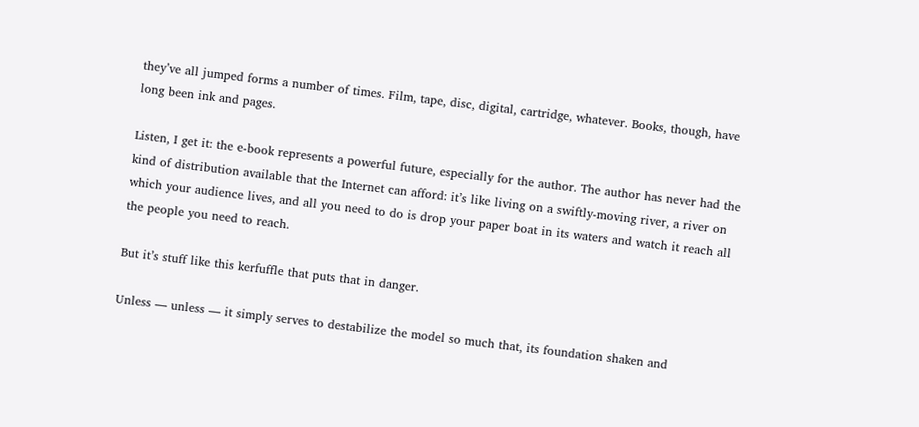they’ve all jumped forms a number of times. Film, tape, disc, digital, cartridge, whatever. Books, though, have long been ink and pages.

Listen, I get it: the e-book represents a powerful future, especially for the author. The author has never had the kind of distribution available that the Internet can afford: it’s like living on a swiftly-moving river, a river on which your audience lives, and all you need to do is drop your paper boat in its waters and watch it reach all the people you need to reach.

But it’s stuff like this kerfuffle that puts that in danger.

Unless — unless — it simply serves to destabilize the model so much that, its foundation shaken and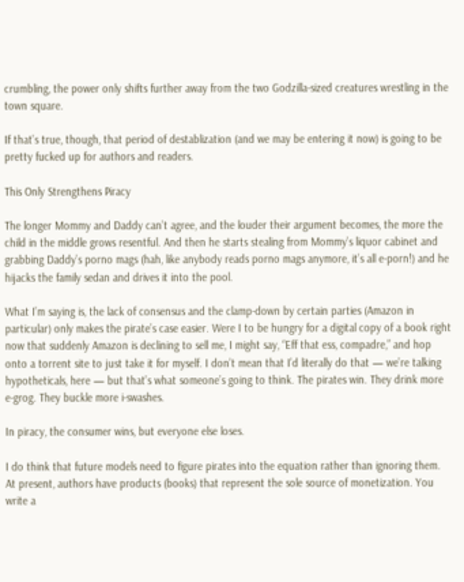crumbling, the power only shifts further away from the two Godzilla-sized creatures wrestling in the town square.

If that’s true, though, that period of destablization (and we may be entering it now) is going to be pretty fucked up for authors and readers.

This Only Strengthens Piracy

The longer Mommy and Daddy can’t agree, and the louder their argument becomes, the more the child in the middle grows resentful. And then he starts stealing from Mommy’s liquor cabinet and grabbing Daddy’s porno mags (hah, like anybody reads porno mags anymore, it’s all e-porn!) and he hijacks the family sedan and drives it into the pool.

What I’m saying is, the lack of consensus and the clamp-down by certain parties (Amazon in particular) only makes the pirate’s case easier. Were I to be hungry for a digital copy of a book right now that suddenly Amazon is declining to sell me, I might say, “Eff that ess, compadre,” and hop onto a torrent site to just take it for myself. I don’t mean that I’d literally do that — we’re talking hypotheticals, here — but that’s what someone’s going to think. The pirates win. They drink more e-grog. They buckle more i-swashes.

In piracy, the consumer wins, but everyone else loses.

I do think that future models need to figure pirates into the equation rather than ignoring them. At present, authors have products (books) that represent the sole source of monetization. You write a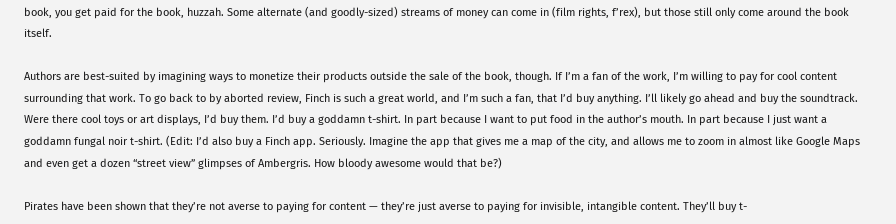book, you get paid for the book, huzzah. Some alternate (and goodly-sized) streams of money can come in (film rights, f’rex), but those still only come around the book itself.

Authors are best-suited by imagining ways to monetize their products outside the sale of the book, though. If I’m a fan of the work, I’m willing to pay for cool content surrounding that work. To go back to by aborted review, Finch is such a great world, and I’m such a fan, that I’d buy anything. I’ll likely go ahead and buy the soundtrack. Were there cool toys or art displays, I’d buy them. I’d buy a goddamn t-shirt. In part because I want to put food in the author’s mouth. In part because I just want a goddamn fungal noir t-shirt. (Edit: I’d also buy a Finch app. Seriously. Imagine the app that gives me a map of the city, and allows me to zoom in almost like Google Maps and even get a dozen “street view” glimpses of Ambergris. How bloody awesome would that be?)

Pirates have been shown that they’re not averse to paying for content — they’re just averse to paying for invisible, intangible content. They’ll buy t-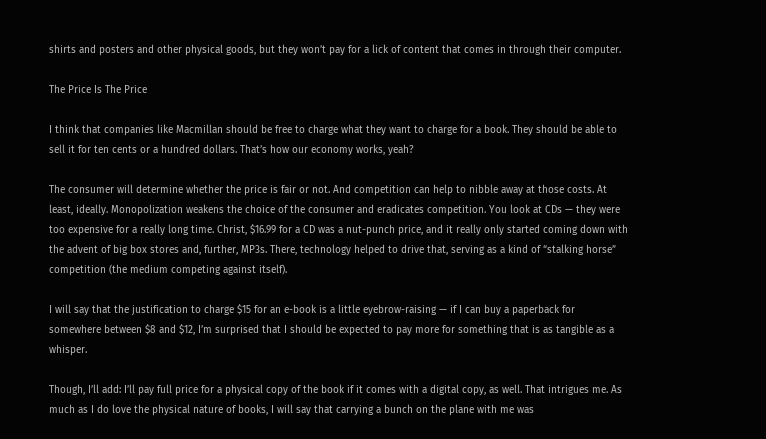shirts and posters and other physical goods, but they won’t pay for a lick of content that comes in through their computer.

The Price Is The Price

I think that companies like Macmillan should be free to charge what they want to charge for a book. They should be able to sell it for ten cents or a hundred dollars. That’s how our economy works, yeah?

The consumer will determine whether the price is fair or not. And competition can help to nibble away at those costs. At least, ideally. Monopolization weakens the choice of the consumer and eradicates competition. You look at CDs — they were too expensive for a really long time. Christ, $16.99 for a CD was a nut-punch price, and it really only started coming down with the advent of big box stores and, further, MP3s. There, technology helped to drive that, serving as a kind of “stalking horse” competition (the medium competing against itself).

I will say that the justification to charge $15 for an e-book is a little eyebrow-raising — if I can buy a paperback for somewhere between $8 and $12, I’m surprised that I should be expected to pay more for something that is as tangible as a whisper.

Though, I’ll add: I’ll pay full price for a physical copy of the book if it comes with a digital copy, as well. That intrigues me. As much as I do love the physical nature of books, I will say that carrying a bunch on the plane with me was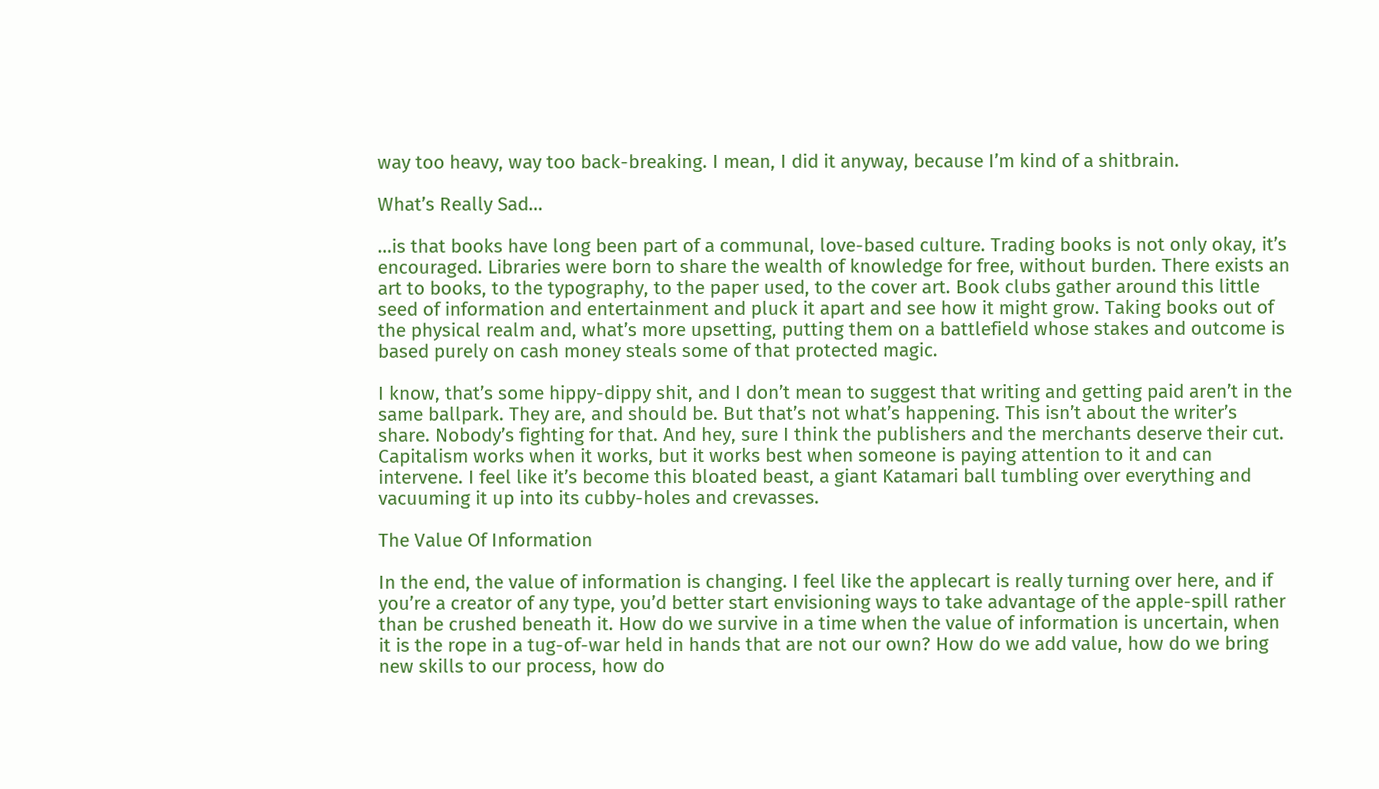way too heavy, way too back-breaking. I mean, I did it anyway, because I’m kind of a shitbrain.

What’s Really Sad…

…is that books have long been part of a communal, love-based culture. Trading books is not only okay, it’s encouraged. Libraries were born to share the wealth of knowledge for free, without burden. There exists an art to books, to the typography, to the paper used, to the cover art. Book clubs gather around this little seed of information and entertainment and pluck it apart and see how it might grow. Taking books out of the physical realm and, what’s more upsetting, putting them on a battlefield whose stakes and outcome is based purely on cash money steals some of that protected magic.

I know, that’s some hippy-dippy shit, and I don’t mean to suggest that writing and getting paid aren’t in the same ballpark. They are, and should be. But that’s not what’s happening. This isn’t about the writer’s share. Nobody’s fighting for that. And hey, sure I think the publishers and the merchants deserve their cut. Capitalism works when it works, but it works best when someone is paying attention to it and can intervene. I feel like it’s become this bloated beast, a giant Katamari ball tumbling over everything and vacuuming it up into its cubby-holes and crevasses.

The Value Of Information

In the end, the value of information is changing. I feel like the applecart is really turning over here, and if you’re a creator of any type, you’d better start envisioning ways to take advantage of the apple-spill rather than be crushed beneath it. How do we survive in a time when the value of information is uncertain, when it is the rope in a tug-of-war held in hands that are not our own? How do we add value, how do we bring new skills to our process, how do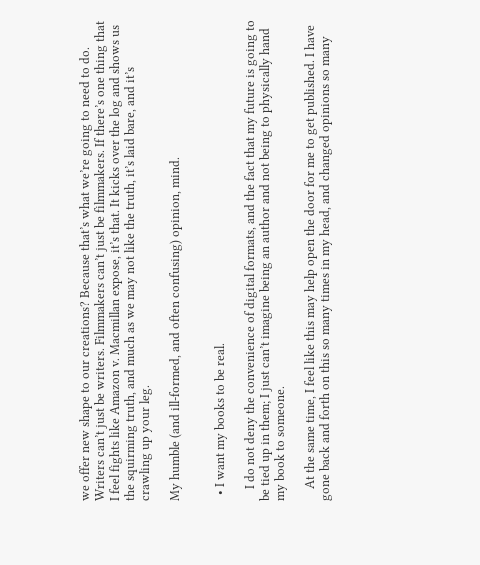we offer new shape to our creations? Because that’s what we’re going to need to do. Writers can’t just be writers. Filmmakers can’t just be filmmakers. If there’s one thing that I feel fights like Amazon v. Macmillan expose, it’s that. It kicks over the log and shows us the squirming truth, and much as we may not like the truth, it’s laid bare, and it’s crawling up your leg.

My humble (and ill-formed, and often confusing) opinion, mind.


  • I want my books to be real.

    I do not deny the convenience of digital formats, and the fact that my future is going to be tied up in them; I just can’t imagine being an author and not being to physically hand my book to someone.

    At the same time, I feel like this may help open the door for me to get published. I have gone back and forth on this so many times in my head, and changed opinions so many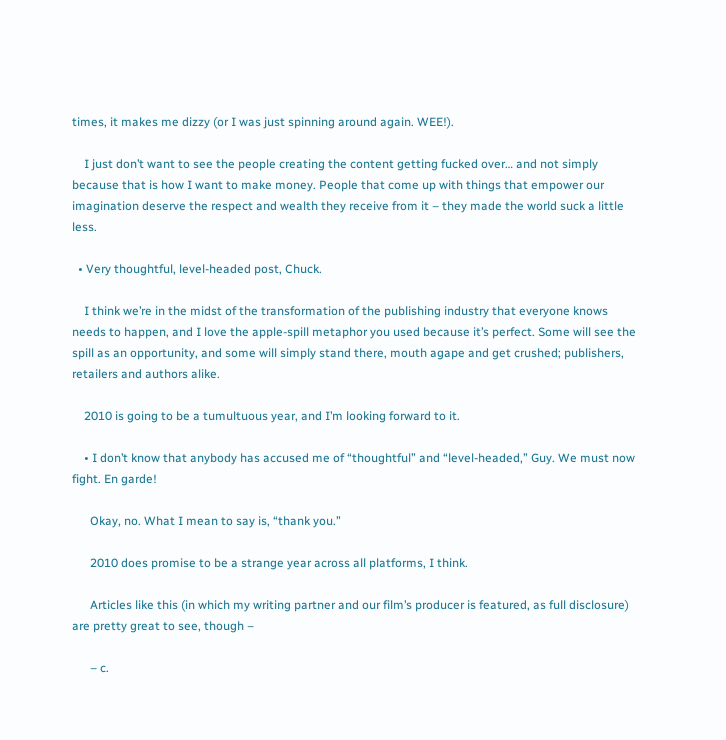times, it makes me dizzy (or I was just spinning around again. WEE!).

    I just don’t want to see the people creating the content getting fucked over… and not simply because that is how I want to make money. People that come up with things that empower our imagination deserve the respect and wealth they receive from it – they made the world suck a little less.

  • Very thoughtful, level-headed post, Chuck.

    I think we’re in the midst of the transformation of the publishing industry that everyone knows needs to happen, and I love the apple-spill metaphor you used because it’s perfect. Some will see the spill as an opportunity, and some will simply stand there, mouth agape and get crushed; publishers, retailers and authors alike.

    2010 is going to be a tumultuous year, and I’m looking forward to it.

    • I don’t know that anybody has accused me of “thoughtful” and “level-headed,” Guy. We must now fight. En garde!

      Okay, no. What I mean to say is, “thank you.”

      2010 does promise to be a strange year across all platforms, I think.

      Articles like this (in which my writing partner and our film’s producer is featured, as full disclosure) are pretty great to see, though –

      – c.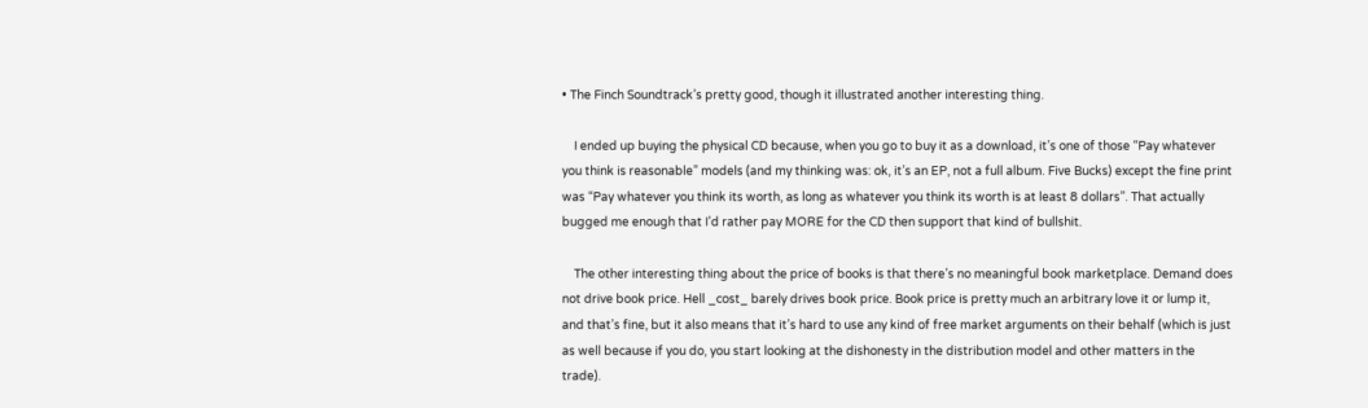• The Finch Soundtrack’s pretty good, though it illustrated another interesting thing.

    I ended up buying the physical CD because, when you go to buy it as a download, it’s one of those “Pay whatever you think is reasonable” models (and my thinking was: ok, it’s an EP, not a full album. Five Bucks) except the fine print was “Pay whatever you think its worth, as long as whatever you think its worth is at least 8 dollars”. That actually bugged me enough that I’d rather pay MORE for the CD then support that kind of bullshit.

    The other interesting thing about the price of books is that there’s no meaningful book marketplace. Demand does not drive book price. Hell _cost_ barely drives book price. Book price is pretty much an arbitrary love it or lump it, and that’s fine, but it also means that it’s hard to use any kind of free market arguments on their behalf (which is just as well because if you do, you start looking at the dishonesty in the distribution model and other matters in the trade).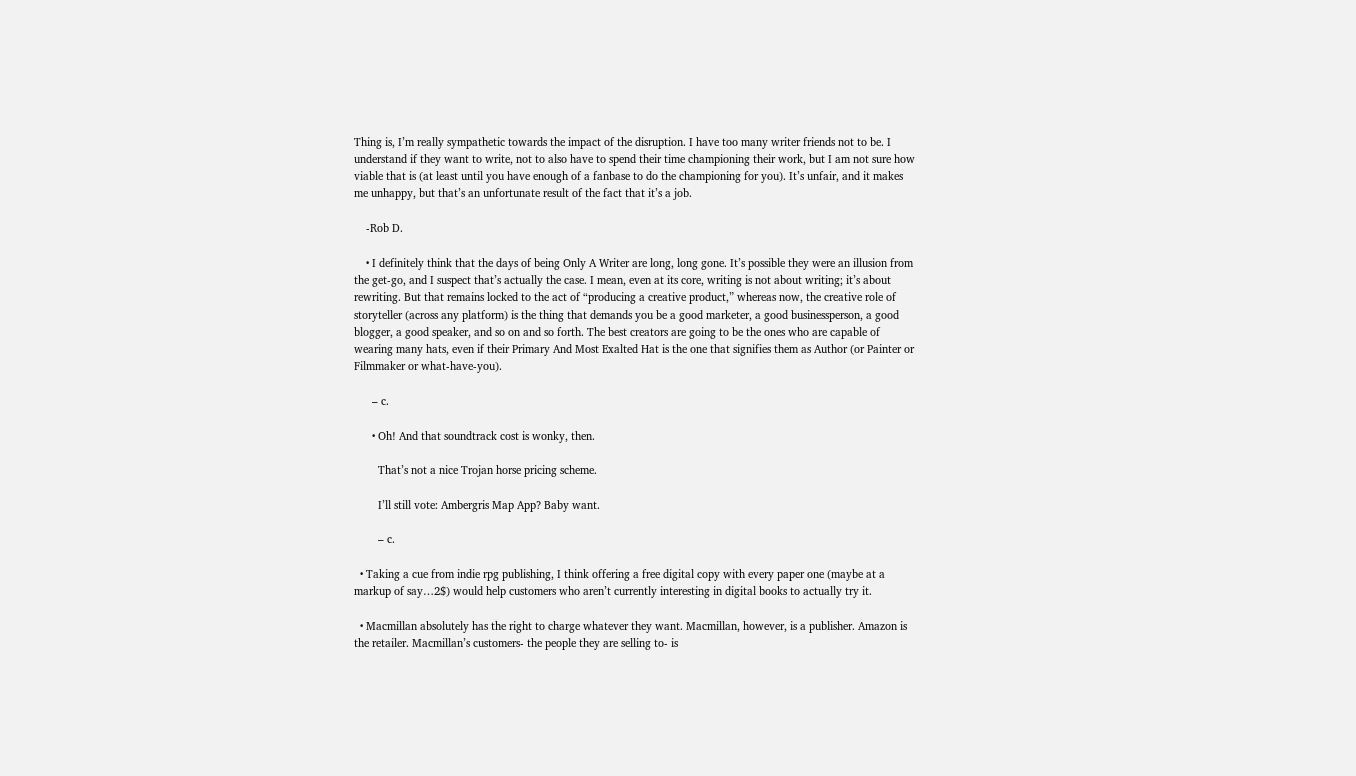Thing is, I’m really sympathetic towards the impact of the disruption. I have too many writer friends not to be. I understand if they want to write, not to also have to spend their time championing their work, but I am not sure how viable that is (at least until you have enough of a fanbase to do the championing for you). It’s unfair, and it makes me unhappy, but that’s an unfortunate result of the fact that it’s a job.

    -Rob D.

    • I definitely think that the days of being Only A Writer are long, long gone. It’s possible they were an illusion from the get-go, and I suspect that’s actually the case. I mean, even at its core, writing is not about writing; it’s about rewriting. But that remains locked to the act of “producing a creative product,” whereas now, the creative role of storyteller (across any platform) is the thing that demands you be a good marketer, a good businessperson, a good blogger, a good speaker, and so on and so forth. The best creators are going to be the ones who are capable of wearing many hats, even if their Primary And Most Exalted Hat is the one that signifies them as Author (or Painter or Filmmaker or what-have-you).

      – c.

      • Oh! And that soundtrack cost is wonky, then.

        That’s not a nice Trojan horse pricing scheme.

        I’ll still vote: Ambergris Map App? Baby want.

        – c.

  • Taking a cue from indie rpg publishing, I think offering a free digital copy with every paper one (maybe at a markup of say…2$) would help customers who aren’t currently interesting in digital books to actually try it.

  • Macmillan absolutely has the right to charge whatever they want. Macmillan, however, is a publisher. Amazon is the retailer. Macmillan’s customers- the people they are selling to- is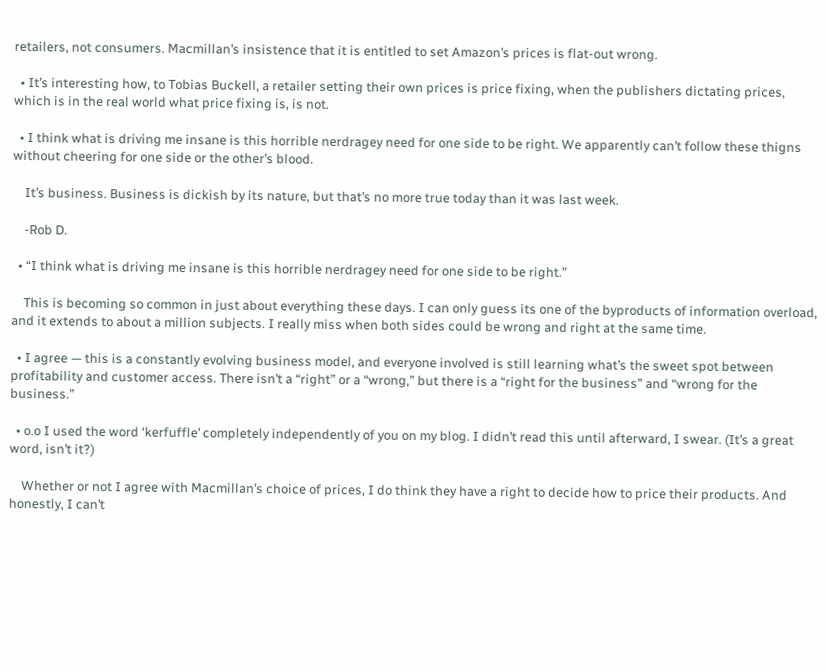retailers, not consumers. Macmillan’s insistence that it is entitled to set Amazon’s prices is flat-out wrong.

  • It’s interesting how, to Tobias Buckell, a retailer setting their own prices is price fixing, when the publishers dictating prices, which is in the real world what price fixing is, is not.

  • I think what is driving me insane is this horrible nerdragey need for one side to be right. We apparently can’t follow these thigns without cheering for one side or the other’s blood.

    It’s business. Business is dickish by its nature, but that’s no more true today than it was last week.

    -Rob D.

  • “I think what is driving me insane is this horrible nerdragey need for one side to be right.”

    This is becoming so common in just about everything these days. I can only guess its one of the byproducts of information overload, and it extends to about a million subjects. I really miss when both sides could be wrong and right at the same time.

  • I agree — this is a constantly evolving business model, and everyone involved is still learning what’s the sweet spot between profitability and customer access. There isn’t a “right” or a “wrong,” but there is a “right for the business” and “wrong for the business.”

  • o.o I used the word ‘kerfuffle’ completely independently of you on my blog. I didn’t read this until afterward, I swear. (It’s a great word, isn’t it?)

    Whether or not I agree with Macmillan’s choice of prices, I do think they have a right to decide how to price their products. And honestly, I can’t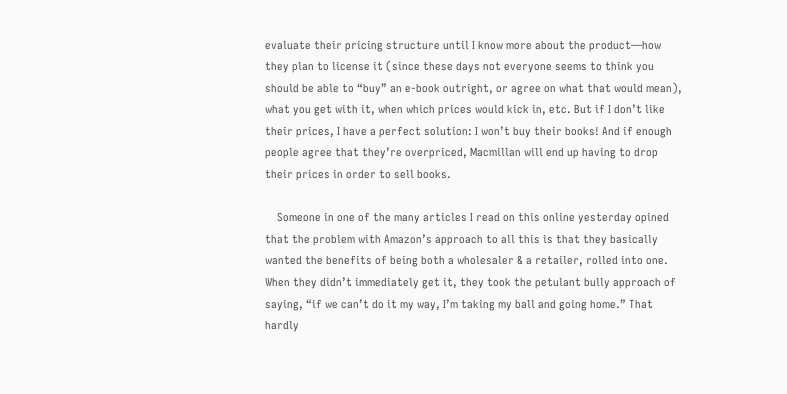evaluate their pricing structure until I know more about the product—how they plan to license it (since these days not everyone seems to think you should be able to “buy” an e-book outright, or agree on what that would mean), what you get with it, when which prices would kick in, etc. But if I don’t like their prices, I have a perfect solution: I won’t buy their books! And if enough people agree that they’re overpriced, Macmillan will end up having to drop their prices in order to sell books.

    Someone in one of the many articles I read on this online yesterday opined that the problem with Amazon’s approach to all this is that they basically wanted the benefits of being both a wholesaler & a retailer, rolled into one. When they didn’t immediately get it, they took the petulant bully approach of saying, “if we can’t do it my way, I’m taking my ball and going home.” That hardly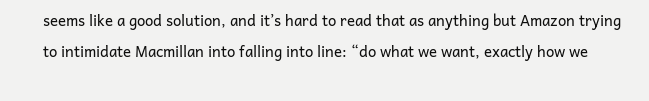seems like a good solution, and it’s hard to read that as anything but Amazon trying to intimidate Macmillan into falling into line: “do what we want, exactly how we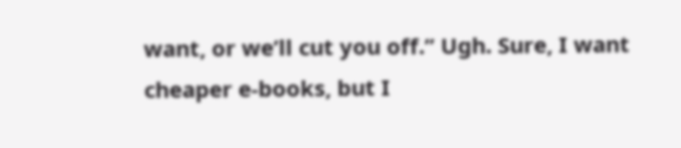want, or we’ll cut you off.” Ugh. Sure, I want cheaper e-books, but I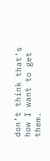don’t think that’s how I want to get them.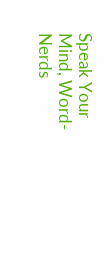Speak Your Mind, Word-Nerds